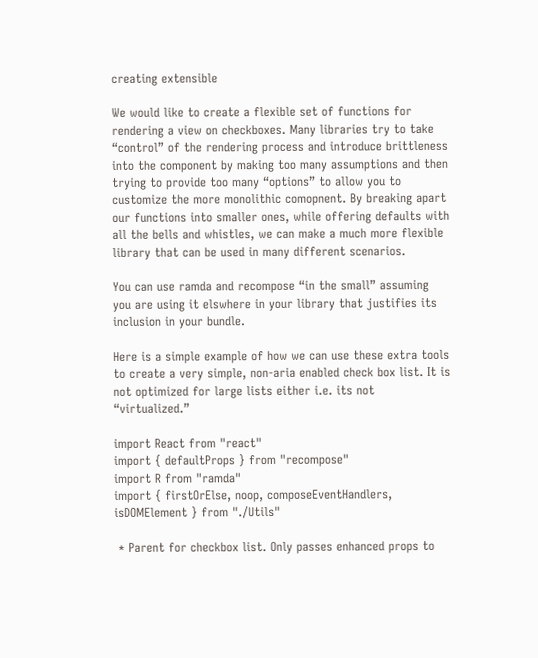creating extensible

We would like to create a flexible set of functions for rendering a view on checkboxes. Many libraries try to take “control” of the rendering process and introduce brittleness into the component by making too many assumptions and then trying to provide too many “options” to allow you to customize the more monolithic comopnent. By breaking apart our functions into smaller ones, while offering defaults with all the bells and whistles, we can make a much more flexible library that can be used in many different scenarios.

You can use ramda and recompose “in the small” assuming you are using it elswhere in your library that justifies its inclusion in your bundle.

Here is a simple example of how we can use these extra tools to create a very simple, non-aria enabled check box list. It is not optimized for large lists either i.e. its not “virtualized.”

import React from "react"
import { defaultProps } from "recompose"
import R from "ramda"
import { firstOrElse, noop, composeEventHandlers, isDOMElement } from "./Utils"

 * Parent for checkbox list. Only passes enhanced props to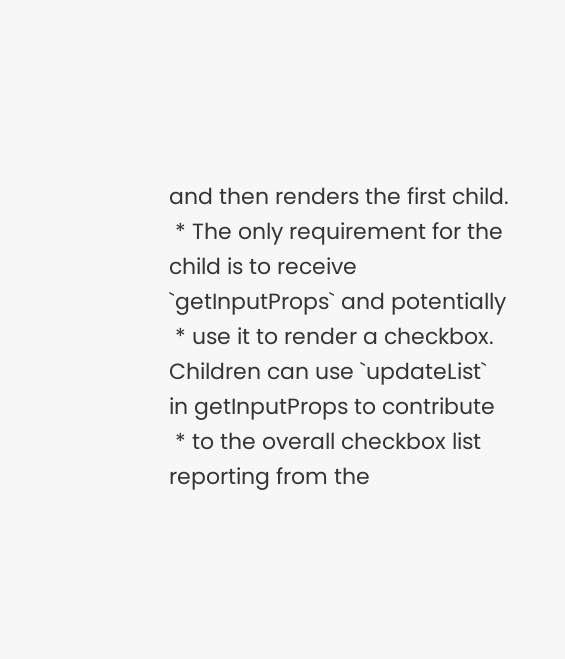and then renders the first child.
 * The only requirement for the child is to receive `getInputProps` and potentially
 * use it to render a checkbox. Children can use `updateList` in getInputProps to contribute
 * to the overall checkbox list reporting from the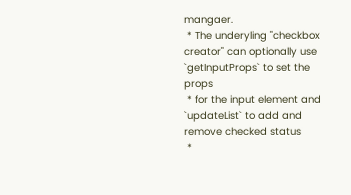mangaer.
 * The underyling "checkbox creator" can optionally use `getInputProps` to set the props
 * for the input element and `updateList` to add and remove checked status
 *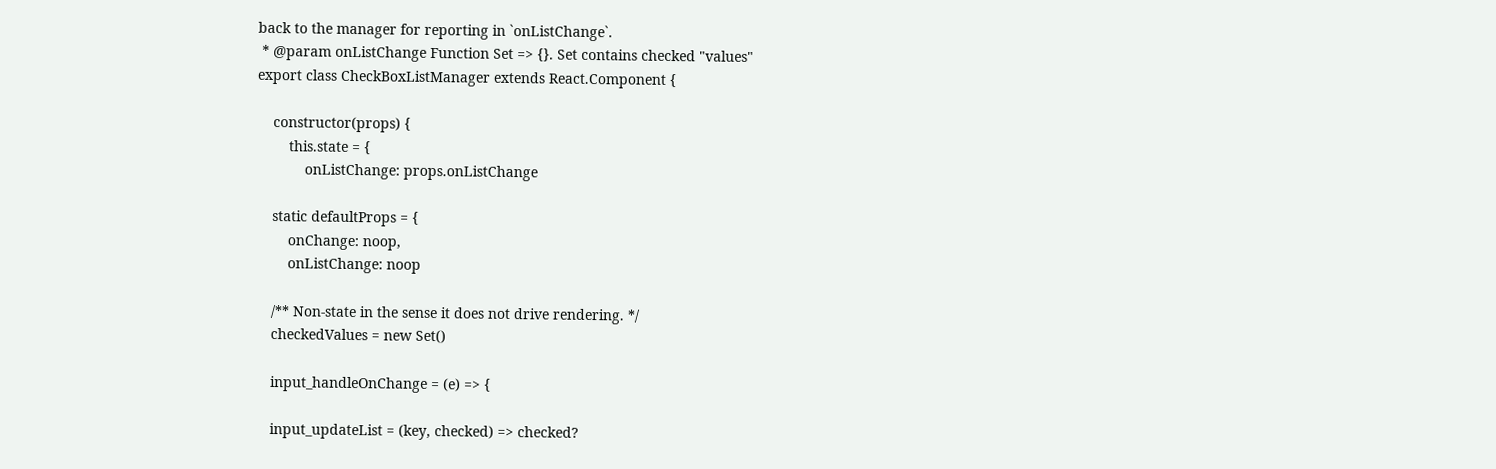back to the manager for reporting in `onListChange`.
 * @param onListChange Function Set => {}. Set contains checked "values"
export class CheckBoxListManager extends React.Component {

    constructor(props) {
        this.state = {
            onListChange: props.onListChange

    static defaultProps = {
        onChange: noop,
        onListChange: noop

    /** Non-state in the sense it does not drive rendering. */
    checkedValues = new Set()

    input_handleOnChange = (e) => {

    input_updateList = (key, checked) => checked?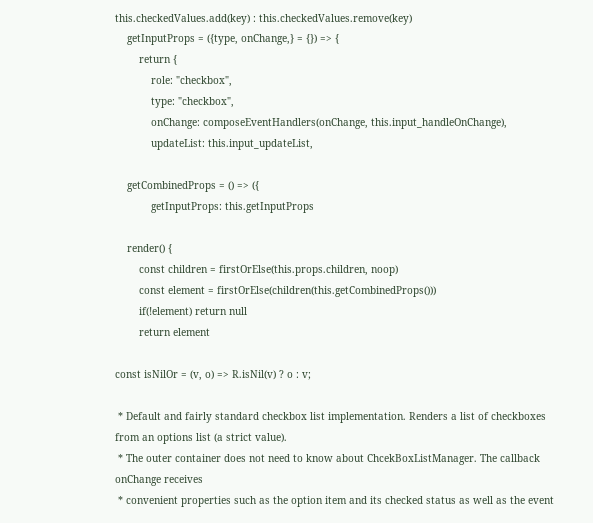this.checkedValues.add(key) : this.checkedValues.remove(key)
    getInputProps = ({type, onChange,} = {}) => {
        return {
            role: "checkbox",
            type: "checkbox",
            onChange: composeEventHandlers(onChange, this.input_handleOnChange),
            updateList: this.input_updateList,

    getCombinedProps = () => ({
            getInputProps: this.getInputProps

    render() {
        const children = firstOrElse(this.props.children, noop)
        const element = firstOrElse(children(this.getCombinedProps()))
        if(!element) return null
        return element

const isNilOr = (v, o) => R.isNil(v) ? o : v;

 * Default and fairly standard checkbox list implementation. Renders a list of checkboxes from an options list (a strict value).
 * The outer container does not need to know about ChcekBoxListManager. The callback onChange receives
 * convenient properties such as the option item and its checked status as well as the event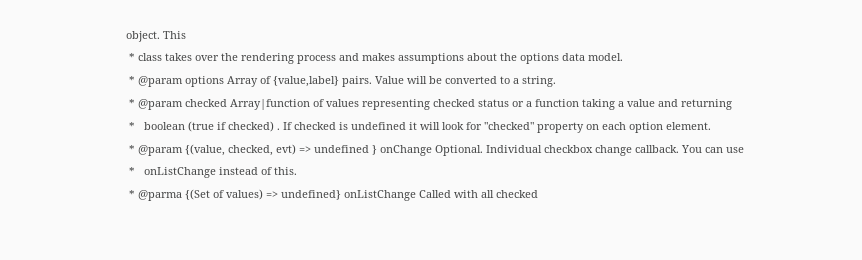object. This
 * class takes over the rendering process and makes assumptions about the options data model.
 * @param options Array of {value,label} pairs. Value will be converted to a string.
 * @param checked Array|function of values representing checked status or a function taking a value and returning
 *   boolean (true if checked) . If checked is undefined it will look for "checked" property on each option element.
 * @param {(value, checked, evt) => undefined } onChange Optional. Individual checkbox change callback. You can use
 *   onListChange instead of this.
 * @parma {(Set of values) => undefined} onListChange Called with all checked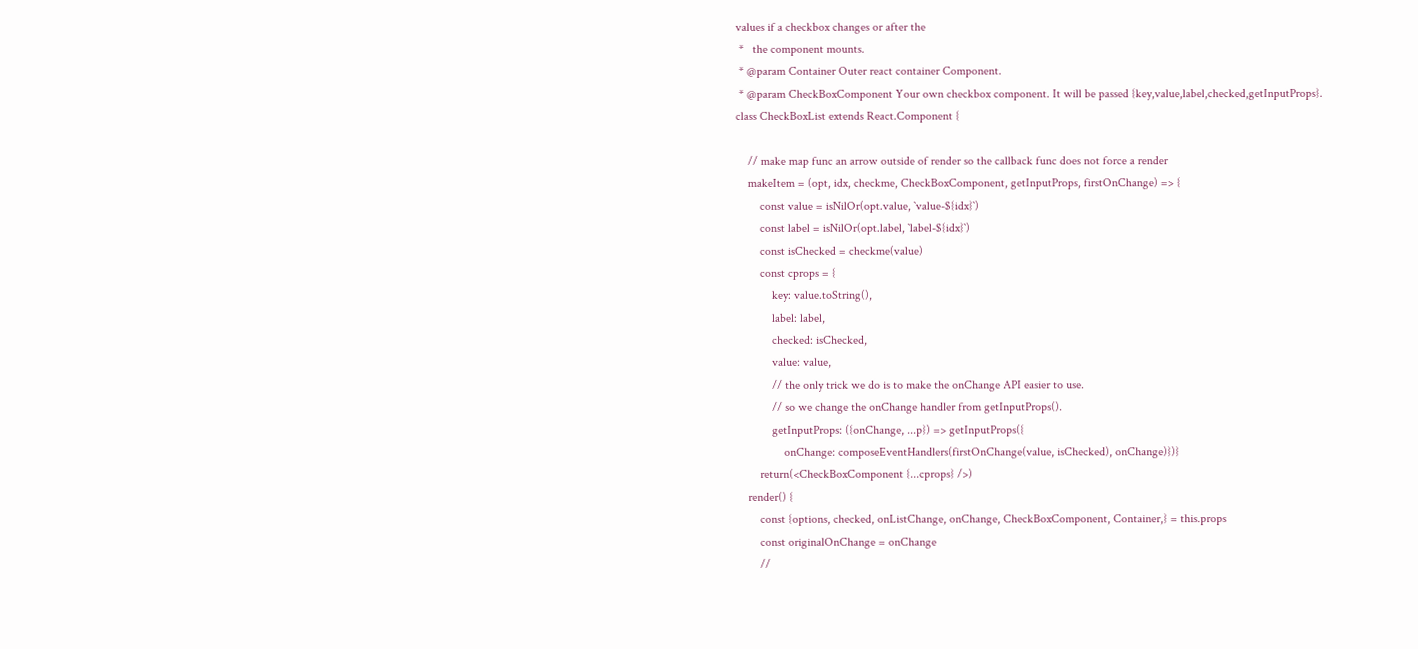values if a checkbox changes or after the
 *   the component mounts.
 * @param Container Outer react container Component.
 * @param CheckBoxComponent Your own checkbox component. It will be passed {key,value,label,checked,getInputProps}.
class CheckBoxList extends React.Component {

    // make map func an arrow outside of render so the callback func does not force a render
    makeItem = (opt, idx, checkme, CheckBoxComponent, getInputProps, firstOnChange) => {
        const value = isNilOr(opt.value, `value-${idx}`)
        const label = isNilOr(opt.label, `label-${idx}`)
        const isChecked = checkme(value)
        const cprops = {
            key: value.toString(),
            label: label,
            checked: isChecked,
            value: value,
            // the only trick we do is to make the onChange API easier to use.
            // so we change the onChange handler from getInputProps().
            getInputProps: ({onChange, ...p}) => getInputProps({
                onChange: composeEventHandlers(firstOnChange(value, isChecked), onChange)})}
        return(<CheckBoxComponent {...cprops} />)
    render() {
        const {options, checked, onListChange, onChange, CheckBoxComponent, Container,} = this.props
        const originalOnChange = onChange
        //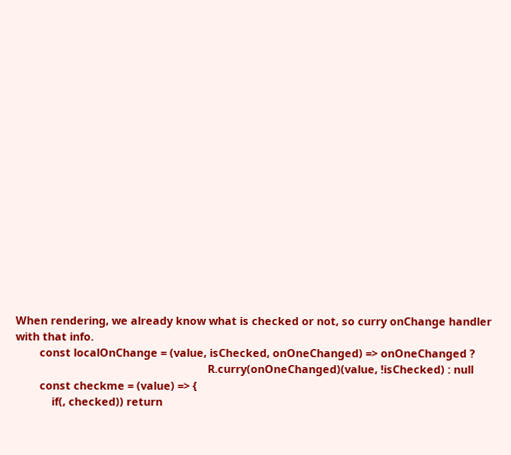When rendering, we already know what is checked or not, so curry onChange handler with that info.
        const localOnChange = (value, isChecked, onOneChanged) => onOneChanged ?
                                                                R.curry(onOneChanged)(value, !isChecked) : null
        const checkme = (value) => {
            if(, checked)) return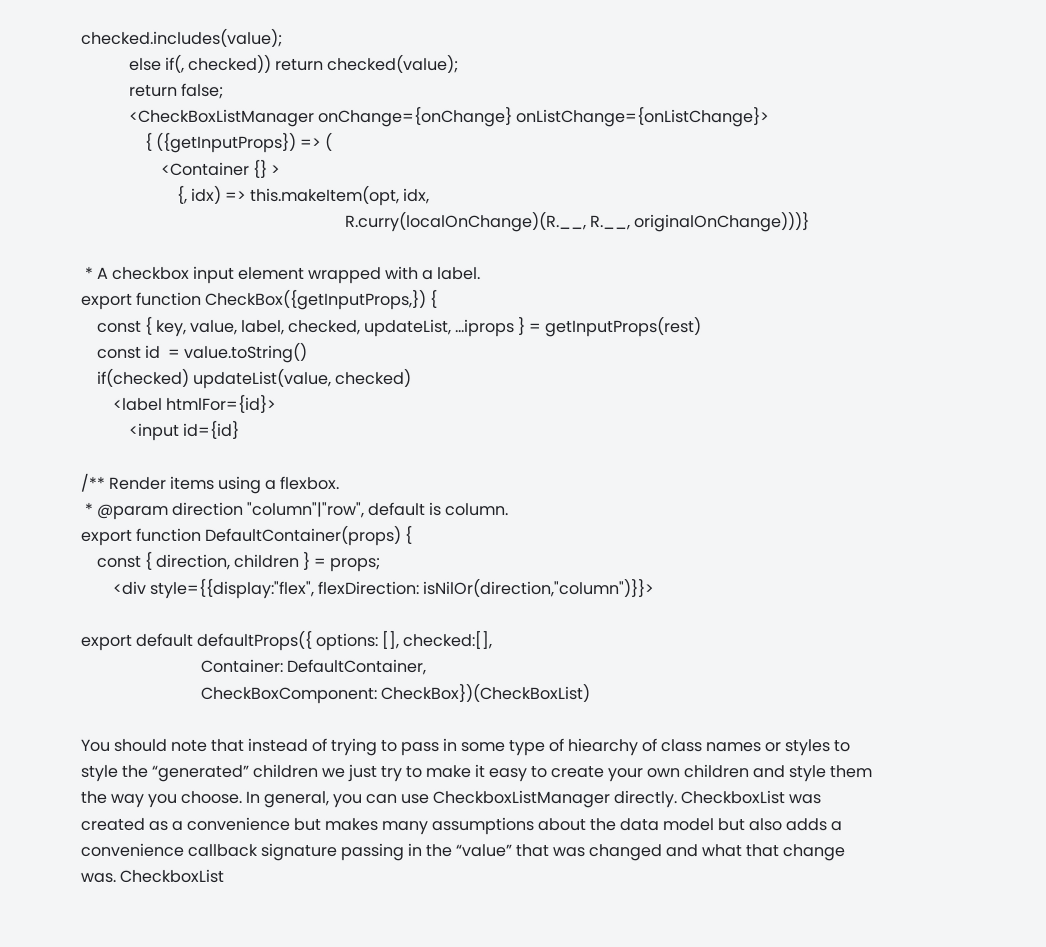checked.includes(value);
            else if(, checked)) return checked(value);
            return false;
            <CheckBoxListManager onChange={onChange} onListChange={onListChange}>
                { ({getInputProps}) => (
                    <Container {} >
                        {, idx) => this.makeItem(opt, idx,
                                                                  R.curry(localOnChange)(R.__, R.__, originalOnChange)))}

 * A checkbox input element wrapped with a label.
export function CheckBox({getInputProps,}) {
    const { key, value, label, checked, updateList, ...iprops } = getInputProps(rest)
    const id  = value.toString()
    if(checked) updateList(value, checked)
        <label htmlFor={id}>
            <input id={id}

/** Render items using a flexbox.
 * @param direction "column"|"row", default is column.
export function DefaultContainer(props) {
    const { direction, children } = props;
        <div style={{display:"flex", flexDirection: isNilOr(direction,"column")}}>

export default defaultProps({ options: [], checked:[],
                              Container: DefaultContainer,
                              CheckBoxComponent: CheckBox})(CheckBoxList)

You should note that instead of trying to pass in some type of hiearchy of class names or styles to style the “generated” children we just try to make it easy to create your own children and style them the way you choose. In general, you can use CheckboxListManager directly. CheckboxList was created as a convenience but makes many assumptions about the data model but also adds a convenience callback signature passing in the “value” that was changed and what that change was. CheckboxList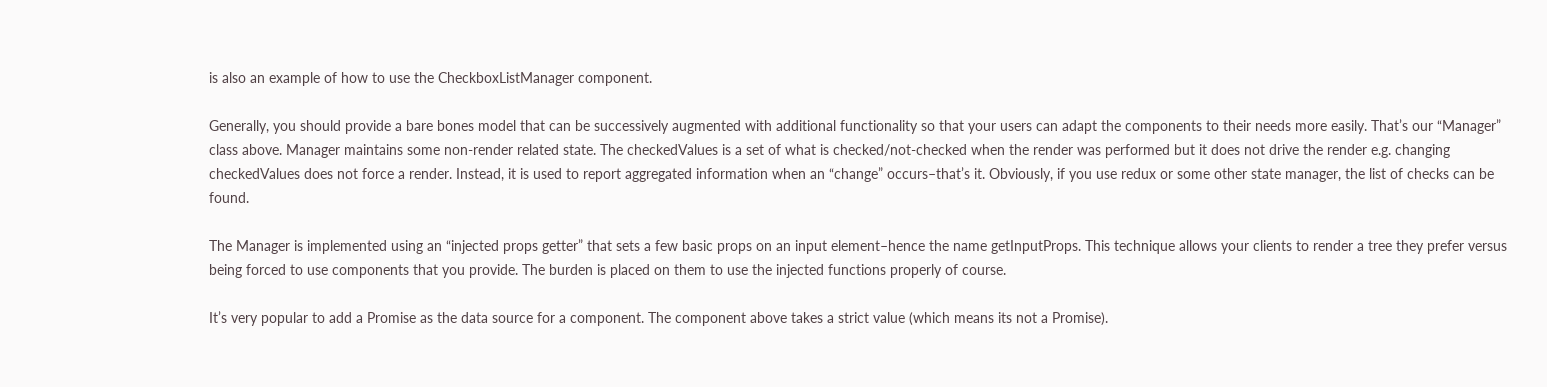is also an example of how to use the CheckboxListManager component.

Generally, you should provide a bare bones model that can be successively augmented with additional functionality so that your users can adapt the components to their needs more easily. That’s our “Manager” class above. Manager maintains some non-render related state. The checkedValues is a set of what is checked/not-checked when the render was performed but it does not drive the render e.g. changing checkedValues does not force a render. Instead, it is used to report aggregated information when an “change” occurs–that’s it. Obviously, if you use redux or some other state manager, the list of checks can be found.

The Manager is implemented using an “injected props getter” that sets a few basic props on an input element–hence the name getInputProps. This technique allows your clients to render a tree they prefer versus being forced to use components that you provide. The burden is placed on them to use the injected functions properly of course.

It’s very popular to add a Promise as the data source for a component. The component above takes a strict value (which means its not a Promise).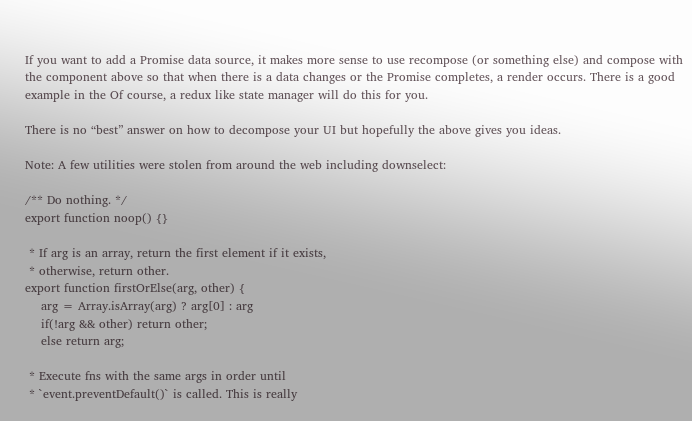If you want to add a Promise data source, it makes more sense to use recompose (or something else) and compose with the component above so that when there is a data changes or the Promise completes, a render occurs. There is a good example in the Of course, a redux like state manager will do this for you.

There is no “best” answer on how to decompose your UI but hopefully the above gives you ideas.

Note: A few utilities were stolen from around the web including downselect:

/** Do nothing. */
export function noop() {}

 * If arg is an array, return the first element if it exists,
 * otherwise, return other.
export function firstOrElse(arg, other) {
    arg = Array.isArray(arg) ? arg[0] : arg
    if(!arg && other) return other;
    else return arg;

 * Execute fns with the same args in order until
 * `event.preventDefault()` is called. This is really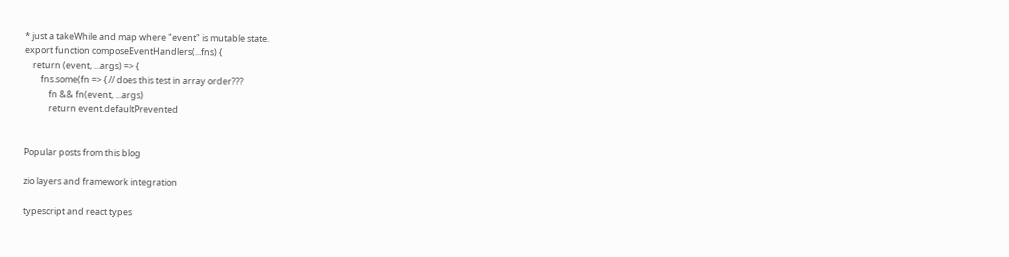* just a takeWhile and map where "event" is mutable state.
export function composeEventHandlers(...fns) {
    return (event, ...args) => {
        fns.some(fn => { // does this test in array order???
            fn && fn(event, ...args)
            return event.defaultPrevented


Popular posts from this blog

zio layers and framework integration

typescript and react types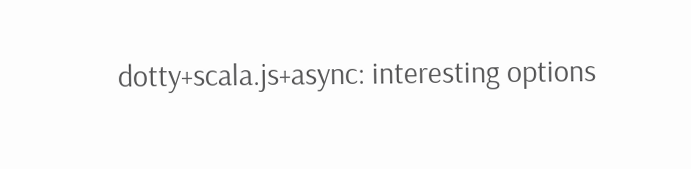dotty+scala.js+async: interesting options